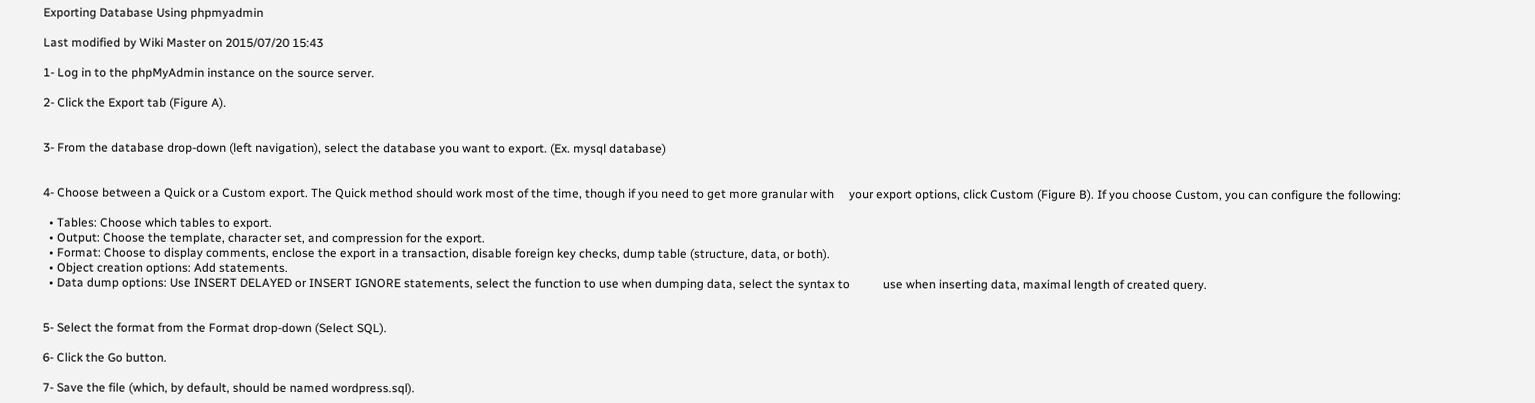Exporting Database Using phpmyadmin

Last modified by Wiki Master on 2015/07/20 15:43

1- Log in to the phpMyAdmin instance on the source server.

2- Click the Export tab (Figure A).


3- From the database drop-down (left navigation), select the database you want to export. (Ex. mysql database)


4- Choose between a Quick or a Custom export. The Quick method should work most of the time, though if you need to get more granular with     your export options, click Custom (Figure B). If you choose Custom, you can configure the following:

  • Tables: Choose which tables to export.
  • Output: Choose the template, character set, and compression for the export.
  • Format: Choose to display comments, enclose the export in a transaction, disable foreign key checks, dump table (structure, data, or both).
  • Object creation options: Add statements.
  • Data dump options: Use INSERT DELAYED or INSERT IGNORE statements, select the function to use when dumping data, select the syntax to           use when inserting data, maximal length of created query.


5- Select the format from the Format drop-down (Select SQL).

6- Click the Go button.

7- Save the file (which, by default, should be named wordpress.sql).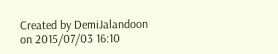Created by DemiJalandoon on 2015/07/03 16:10